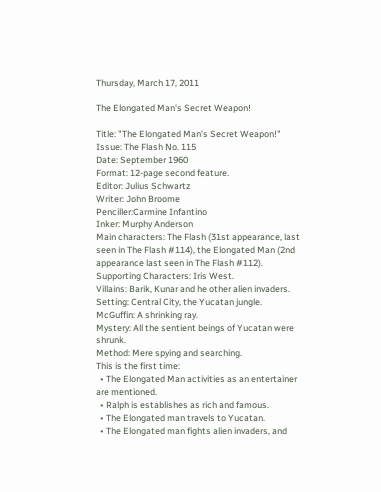Thursday, March 17, 2011

The Elongated Man's Secret Weapon!

Title: "The Elongated Man's Secret Weapon!"
Issue: The Flash No. 115
Date: September 1960
Format: 12-page second feature.
Editor: Julius Schwartz
Writer: John Broome
Penciller:Carmine Infantino
Inker: Murphy Anderson
Main characters: The Flash (31st appearance, last seen in The Flash #114), the Elongated Man (2nd appearance last seen in The Flash #112).
Supporting Characters: Iris West.
Villains: Barik, Kunar and he other alien invaders.
Setting: Central City, the Yucatan jungle.
McGuffin: A shrinking ray.
Mystery: All the sentient beings of Yucatan were shrunk.
Method: Mere spying and searching.
This is the first time:
  • The Elongated Man activities as an entertainer are mentioned.
  • Ralph is establishes as rich and famous.
  • The Elongated man travels to Yucatan.
  • The Elongated man fights alien invaders, and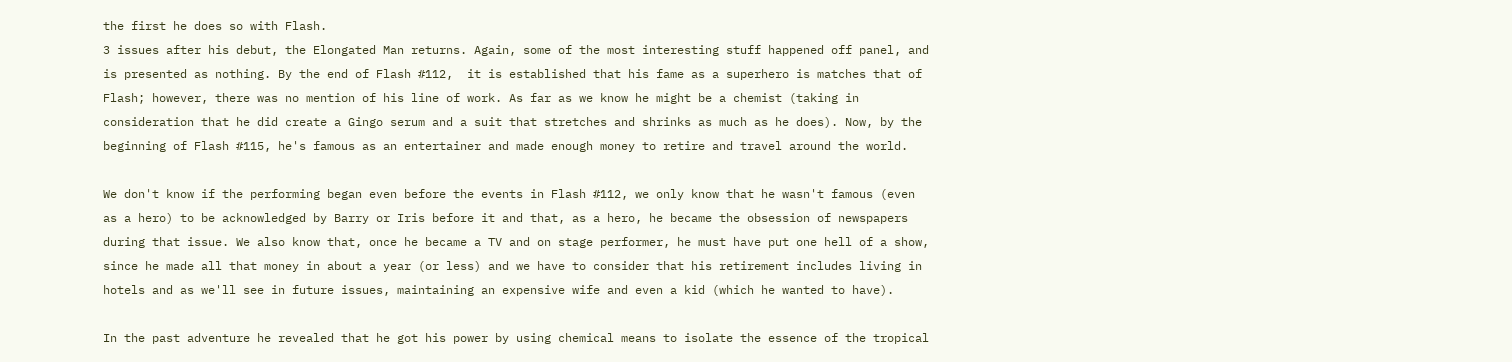the first he does so with Flash.
3 issues after his debut, the Elongated Man returns. Again, some of the most interesting stuff happened off panel, and is presented as nothing. By the end of Flash #112,  it is established that his fame as a superhero is matches that of Flash; however, there was no mention of his line of work. As far as we know he might be a chemist (taking in consideration that he did create a Gingo serum and a suit that stretches and shrinks as much as he does). Now, by the beginning of Flash #115, he's famous as an entertainer and made enough money to retire and travel around the world.

We don't know if the performing began even before the events in Flash #112, we only know that he wasn't famous (even as a hero) to be acknowledged by Barry or Iris before it and that, as a hero, he became the obsession of newspapers during that issue. We also know that, once he became a TV and on stage performer, he must have put one hell of a show, since he made all that money in about a year (or less) and we have to consider that his retirement includes living in hotels and as we'll see in future issues, maintaining an expensive wife and even a kid (which he wanted to have).

In the past adventure he revealed that he got his power by using chemical means to isolate the essence of the tropical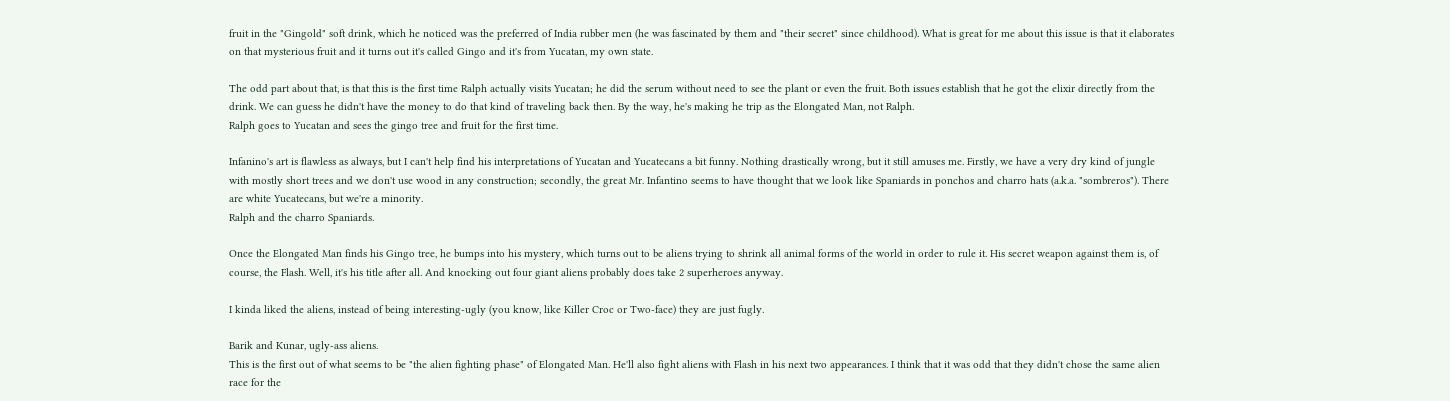fruit in the "Gingold" soft drink, which he noticed was the preferred of India rubber men (he was fascinated by them and "their secret" since childhood). What is great for me about this issue is that it elaborates on that mysterious fruit and it turns out it's called Gingo and it's from Yucatan, my own state.

The odd part about that, is that this is the first time Ralph actually visits Yucatan; he did the serum without need to see the plant or even the fruit. Both issues establish that he got the elixir directly from the drink. We can guess he didn't have the money to do that kind of traveling back then. By the way, he's making he trip as the Elongated Man, not Ralph.
Ralph goes to Yucatan and sees the gingo tree and fruit for the first time.

Infanino's art is flawless as always, but I can't help find his interpretations of Yucatan and Yucatecans a bit funny. Nothing drastically wrong, but it still amuses me. Firstly, we have a very dry kind of jungle with mostly short trees and we don't use wood in any construction; secondly, the great Mr. Infantino seems to have thought that we look like Spaniards in ponchos and charro hats (a.k.a. "sombreros"). There are white Yucatecans, but we're a minority.
Ralph and the charro Spaniards.

Once the Elongated Man finds his Gingo tree, he bumps into his mystery, which turns out to be aliens trying to shrink all animal forms of the world in order to rule it. His secret weapon against them is, of course, the Flash. Well, it's his title after all. And knocking out four giant aliens probably does take 2 superheroes anyway.

I kinda liked the aliens, instead of being interesting-ugly (you know, like Killer Croc or Two-face) they are just fugly.

Barik and Kunar, ugly-ass aliens.
This is the first out of what seems to be "the alien fighting phase" of Elongated Man. He'll also fight aliens with Flash in his next two appearances. I think that it was odd that they didn't chose the same alien race for the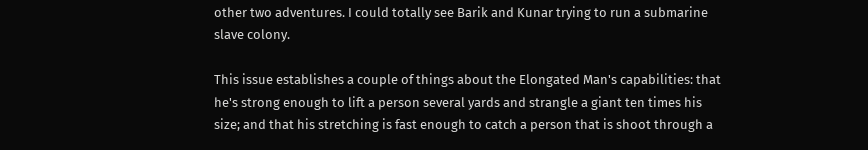other two adventures. I could totally see Barik and Kunar trying to run a submarine slave colony.

This issue establishes a couple of things about the Elongated Man's capabilities: that he's strong enough to lift a person several yards and strangle a giant ten times his size; and that his stretching is fast enough to catch a person that is shoot through a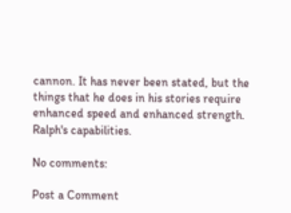cannon. It has never been stated, but the things that he does in his stories require enhanced speed and enhanced strength.
Ralph's capabilities.

No comments:

Post a Comment